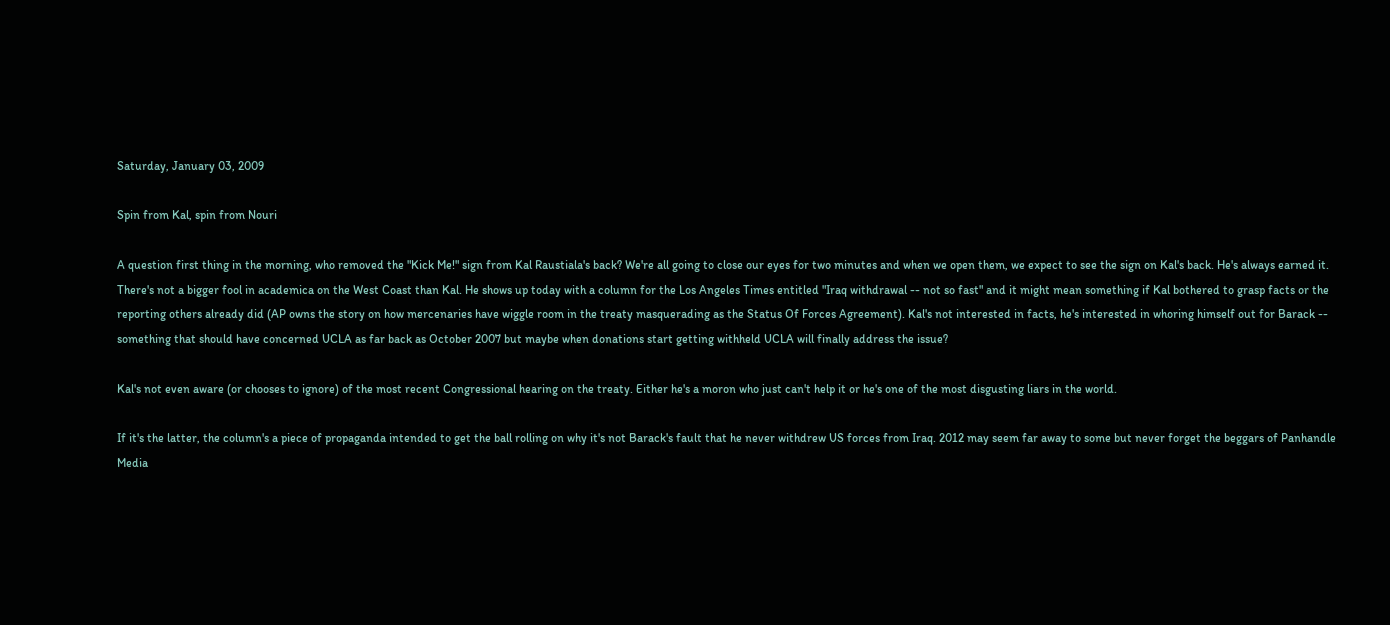Saturday, January 03, 2009

Spin from Kal, spin from Nouri

A question first thing in the morning, who removed the "Kick Me!" sign from Kal Raustiala's back? We're all going to close our eyes for two minutes and when we open them, we expect to see the sign on Kal's back. He's always earned it. There's not a bigger fool in academica on the West Coast than Kal. He shows up today with a column for the Los Angeles Times entitled "Iraq withdrawal -- not so fast" and it might mean something if Kal bothered to grasp facts or the reporting others already did (AP owns the story on how mercenaries have wiggle room in the treaty masquerading as the Status Of Forces Agreement). Kal's not interested in facts, he's interested in whoring himself out for Barack -- something that should have concerned UCLA as far back as October 2007 but maybe when donations start getting withheld UCLA will finally address the issue?

Kal's not even aware (or chooses to ignore) of the most recent Congressional hearing on the treaty. Either he's a moron who just can't help it or he's one of the most disgusting liars in the world.

If it's the latter, the column's a piece of propaganda intended to get the ball rolling on why it's not Barack's fault that he never withdrew US forces from Iraq. 2012 may seem far away to some but never forget the beggars of Panhandle Media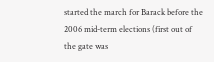started the march for Barack before the 2006 mid-term elections (first out of the gate was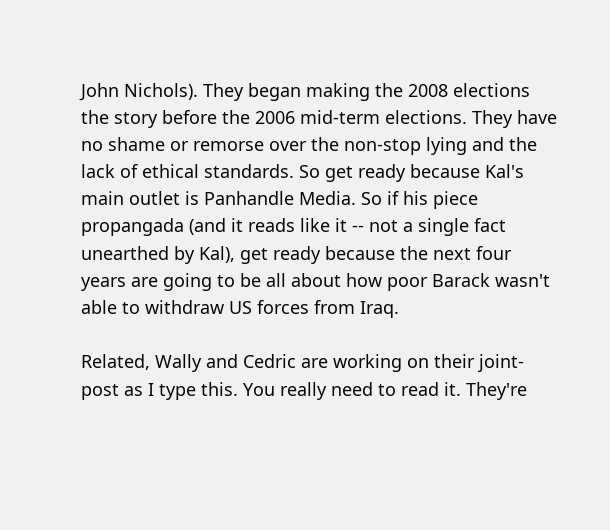John Nichols). They began making the 2008 elections the story before the 2006 mid-term elections. They have no shame or remorse over the non-stop lying and the lack of ethical standards. So get ready because Kal's main outlet is Panhandle Media. So if his piece propangada (and it reads like it -- not a single fact unearthed by Kal), get ready because the next four years are going to be all about how poor Barack wasn't able to withdraw US forces from Iraq.

Related, Wally and Cedric are working on their joint-post as I type this. You really need to read it. They're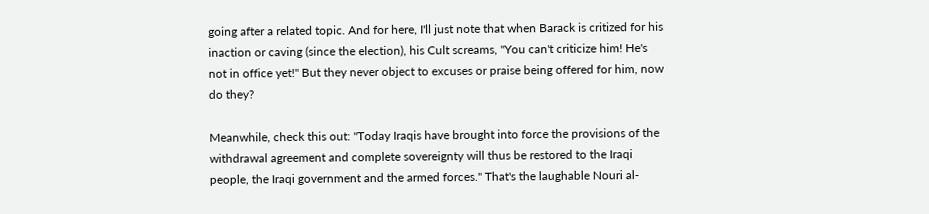going after a related topic. And for here, I'll just note that when Barack is critized for his inaction or caving (since the election), his Cult screams, "You can't criticize him! He's not in office yet!" But they never object to excuses or praise being offered for him, now do they?

Meanwhile, check this out: "Today Iraqis have brought into force the provisions of the withdrawal agreement and complete sovereignty will thus be restored to the Iraqi people, the Iraqi government and the armed forces." That's the laughable Nouri al-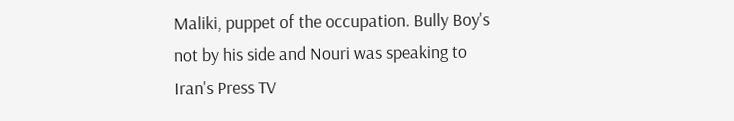Maliki, puppet of the occupation. Bully Boy's not by his side and Nouri was speaking to Iran's Press TV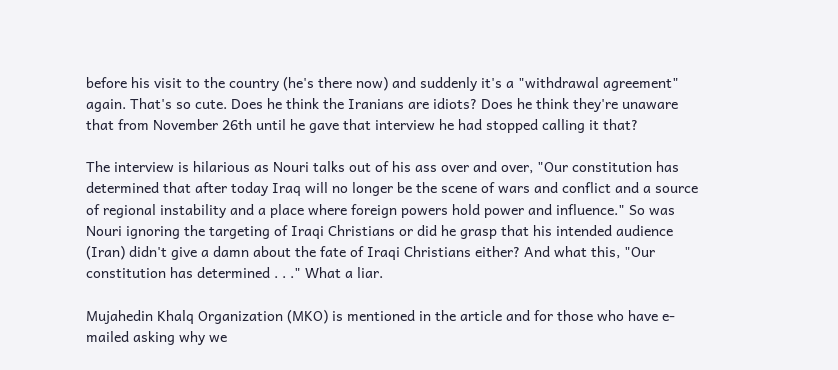before his visit to the country (he's there now) and suddenly it's a "withdrawal agreement" again. That's so cute. Does he think the Iranians are idiots? Does he think they're unaware that from November 26th until he gave that interview he had stopped calling it that?

The interview is hilarious as Nouri talks out of his ass over and over, "Our constitution has determined that after today Iraq will no longer be the scene of wars and conflict and a source of regional instability and a place where foreign powers hold power and influence." So was Nouri ignoring the targeting of Iraqi Christians or did he grasp that his intended audience (Iran) didn't give a damn about the fate of Iraqi Christians either? And what this, "Our constitution has determined . . ." What a liar.

Mujahedin Khalq Organization (MKO) is mentioned in the article and for those who have e-mailed asking why we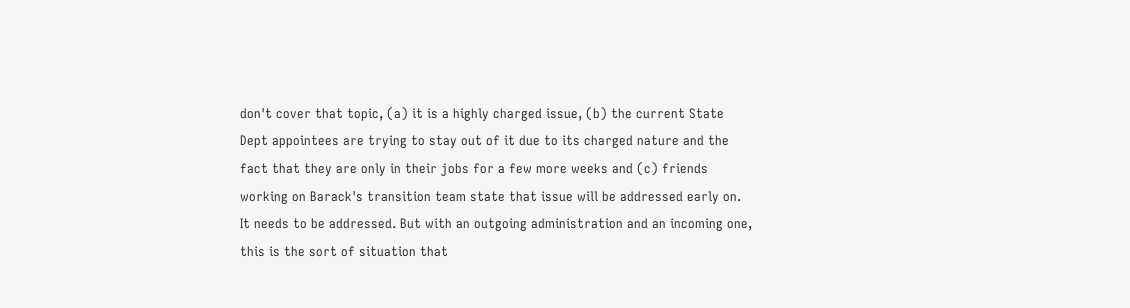don't cover that topic, (a) it is a highly charged issue, (b) the current State Dept appointees are trying to stay out of it due to its charged nature and the fact that they are only in their jobs for a few more weeks and (c) friends working on Barack's transition team state that issue will be addressed early on. It needs to be addressed. But with an outgoing administration and an incoming one, this is the sort of situation that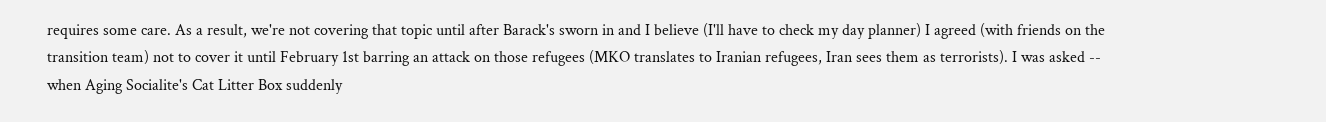requires some care. As a result, we're not covering that topic until after Barack's sworn in and I believe (I'll have to check my day planner) I agreed (with friends on the transition team) not to cover it until February 1st barring an attack on those refugees (MKO translates to Iranian refugees, Iran sees them as terrorists). I was asked -- when Aging Socialite's Cat Litter Box suddenly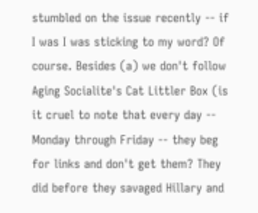stumbled on the issue recently -- if I was I was sticking to my word? Of course. Besides (a) we don't follow Aging Socialite's Cat Littler Box (is it cruel to note that every day -- Monday through Friday -- they beg for links and don't get them? They did before they savaged Hillary and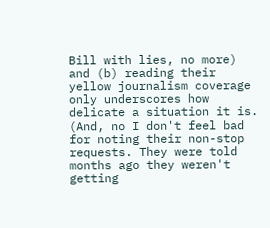Bill with lies, no more) and (b) reading their yellow journalism coverage only underscores how delicate a situation it is. (And, no I don't feel bad for noting their non-stop requests. They were told months ago they weren't getting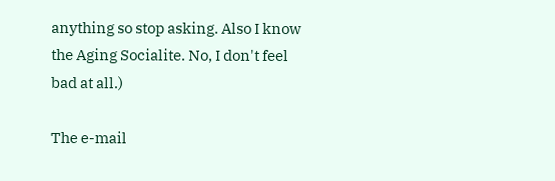anything so stop asking. Also I know the Aging Socialite. No, I don't feel bad at all.)

The e-mail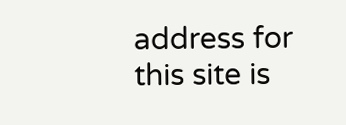address for this site is